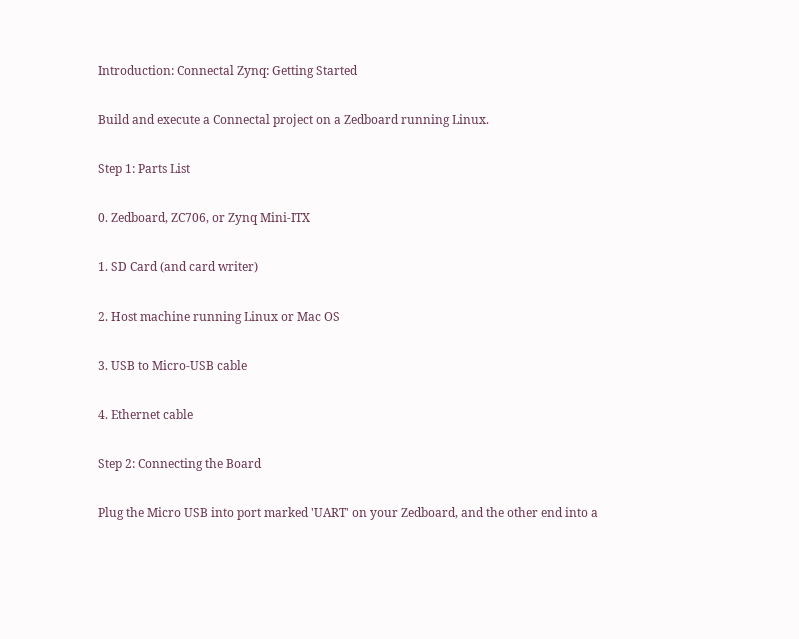Introduction: Connectal Zynq: Getting Started

Build and execute a Connectal project on a Zedboard running Linux.

Step 1: Parts List

0. Zedboard, ZC706, or Zynq Mini-ITX

1. SD Card (and card writer)

2. Host machine running Linux or Mac OS

3. USB to Micro-USB cable

4. Ethernet cable

Step 2: Connecting the Board

Plug the Micro USB into port marked 'UART' on your Zedboard, and the other end into a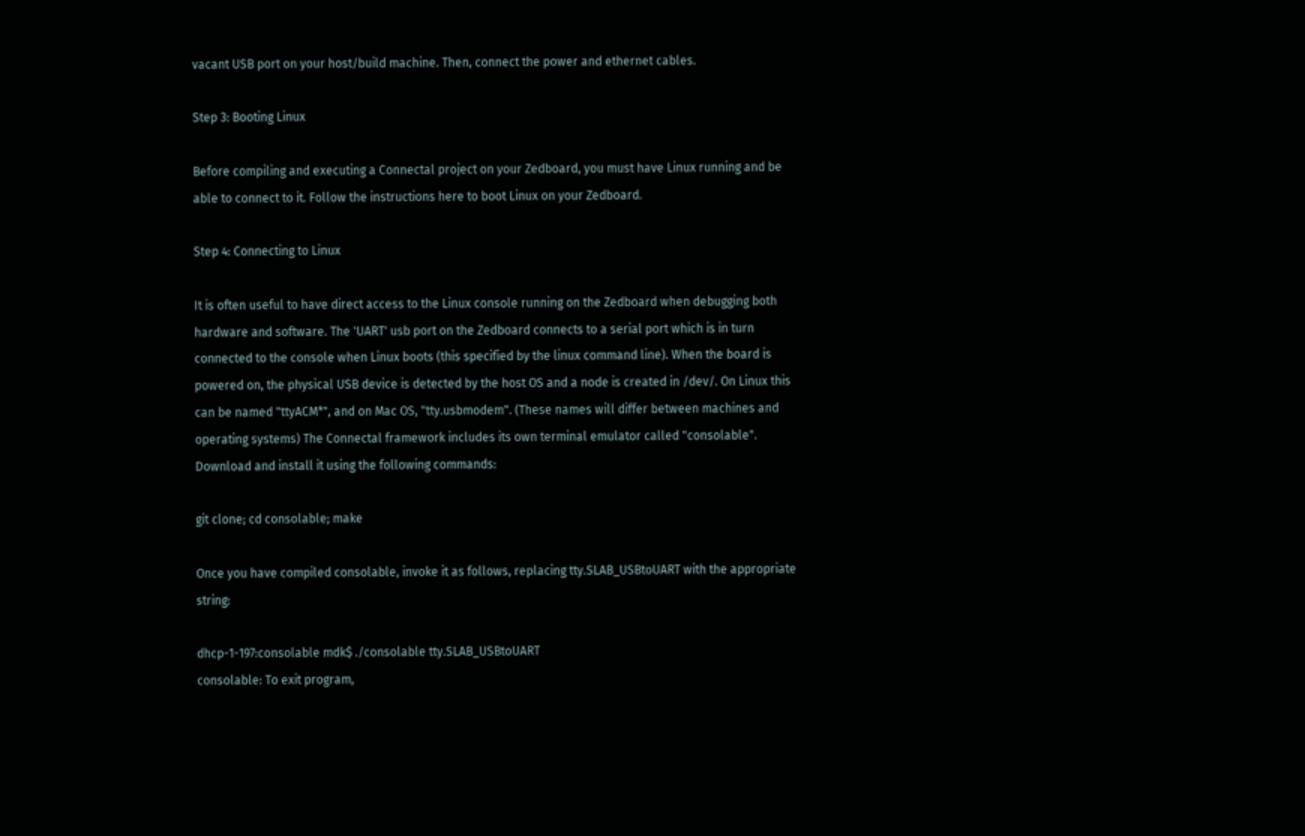vacant USB port on your host/build machine. Then, connect the power and ethernet cables.

Step 3: Booting Linux

Before compiling and executing a Connectal project on your Zedboard, you must have Linux running and be able to connect to it. Follow the instructions here to boot Linux on your Zedboard.

Step 4: Connecting to Linux

It is often useful to have direct access to the Linux console running on the Zedboard when debugging both hardware and software. The 'UART' usb port on the Zedboard connects to a serial port which is in turn connected to the console when Linux boots (this specified by the linux command line). When the board is powered on, the physical USB device is detected by the host OS and a node is created in /dev/. On Linux this can be named "ttyACM*", and on Mac OS, "tty.usbmodem". (These names will differ between machines and operating systems) The Connectal framework includes its own terminal emulator called "consolable". Download and install it using the following commands:

git clone; cd consolable; make

Once you have compiled consolable, invoke it as follows, replacing tty.SLAB_USBtoUART with the appropriate string:

dhcp-1-197:consolable mdk$ ./consolable tty.SLAB_USBtoUART
consolable: To exit program,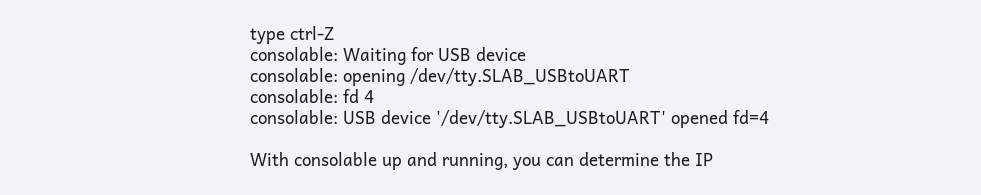type ctrl-Z
consolable: Waiting for USB device
consolable: opening /dev/tty.SLAB_USBtoUART
consolable: fd 4
consolable: USB device '/dev/tty.SLAB_USBtoUART' opened fd=4

With consolable up and running, you can determine the IP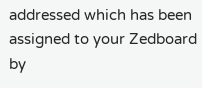addressed which has been assigned to your Zedboard by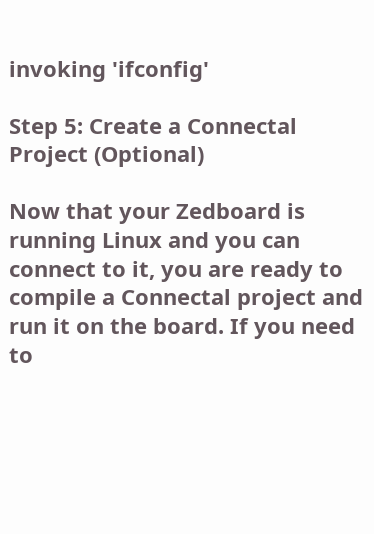invoking 'ifconfig'

Step 5: Create a Connectal Project (Optional)

Now that your Zedboard is running Linux and you can connect to it, you are ready to compile a Connectal project and run it on the board. If you need to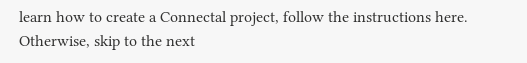learn how to create a Connectal project, follow the instructions here. Otherwise, skip to the next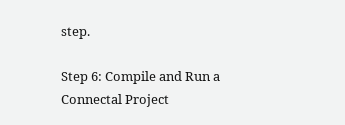step.

Step 6: Compile and Run a Connectal Project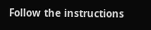Follow the instructions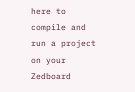here to compile and run a project on your Zedboard